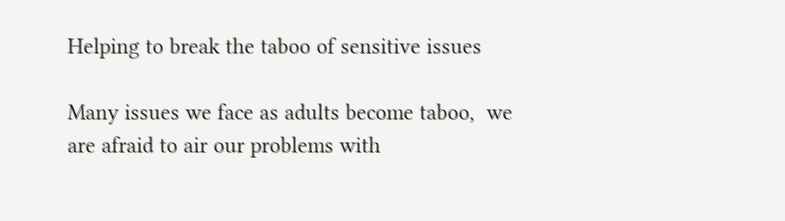Helping to break the taboo of sensitive issues

Many issues we face as adults become taboo,  we are afraid to air our problems with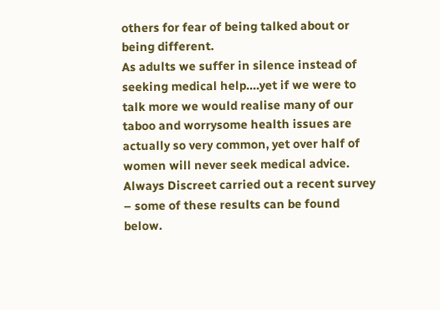others for fear of being talked about or being different.
As adults we suffer in silence instead of seeking medical help….yet if we were to talk more we would realise many of our taboo and worrysome health issues are actually so very common, yet over half of women will never seek medical advice.  Always Discreet carried out a recent survey – some of these results can be found below.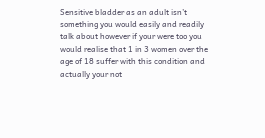Sensitive bladder as an adult isn’t something you would easily and readily talk about however if your were too you would realise that 1 in 3 women over the age of 18 suffer with this condition and actually your not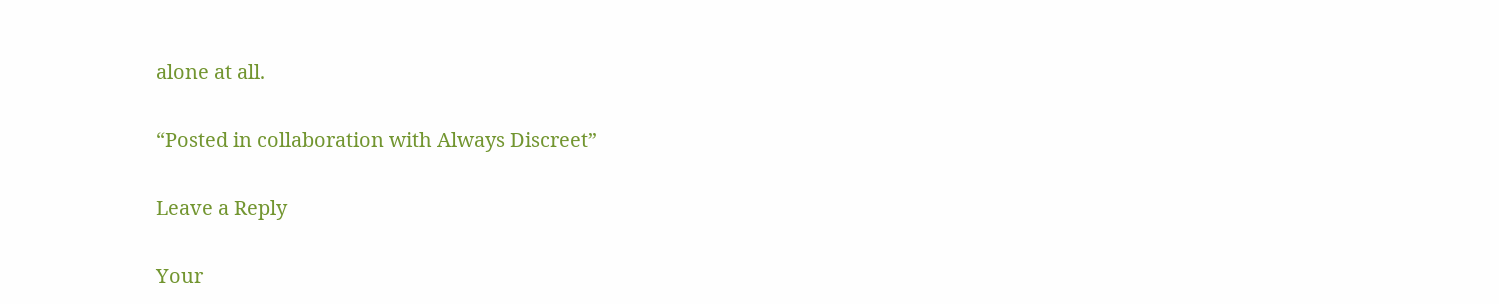alone at all.

“Posted in collaboration with Always Discreet”

Leave a Reply

Your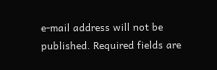e-mail address will not be published. Required fields are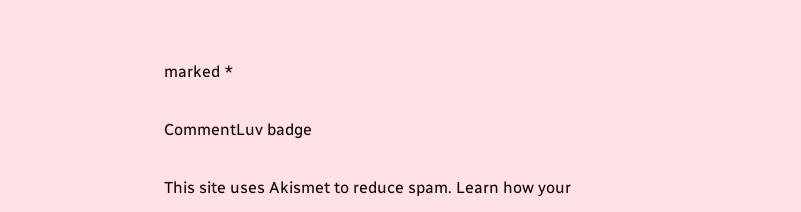marked *

CommentLuv badge

This site uses Akismet to reduce spam. Learn how your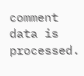comment data is processed.